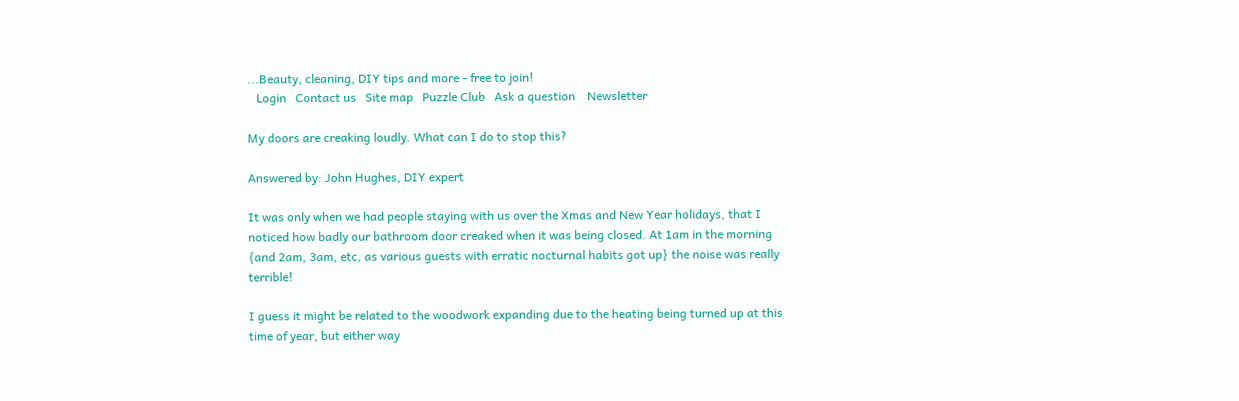...Beauty, cleaning, DIY tips and more - free to join!
   Login   Contact us   Site map   Puzzle Club   Ask a question    Newsletter

My doors are creaking loudly. What can I do to stop this?

Answered by: John Hughes, DIY expert

It was only when we had people staying with us over the Xmas and New Year holidays, that I noticed how badly our bathroom door creaked when it was being closed. At 1am in the morning {and 2am, 3am, etc, as various guests with erratic nocturnal habits got up} the noise was really terrible!

I guess it might be related to the woodwork expanding due to the heating being turned up at this time of year, but either way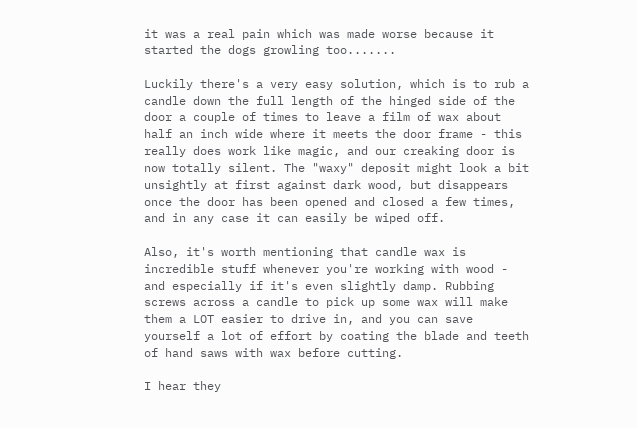it was a real pain which was made worse because it started the dogs growling too.......

Luckily there's a very easy solution, which is to rub a candle down the full length of the hinged side of the door a couple of times to leave a film of wax about half an inch wide where it meets the door frame - this really does work like magic, and our creaking door is now totally silent. The "waxy" deposit might look a bit unsightly at first against dark wood, but disappears once the door has been opened and closed a few times, and in any case it can easily be wiped off.

Also, it's worth mentioning that candle wax is incredible stuff whenever you're working with wood - and especially if it's even slightly damp. Rubbing screws across a candle to pick up some wax will make them a LOT easier to drive in, and you can save yourself a lot of effort by coating the blade and teeth of hand saws with wax before cutting.

I hear they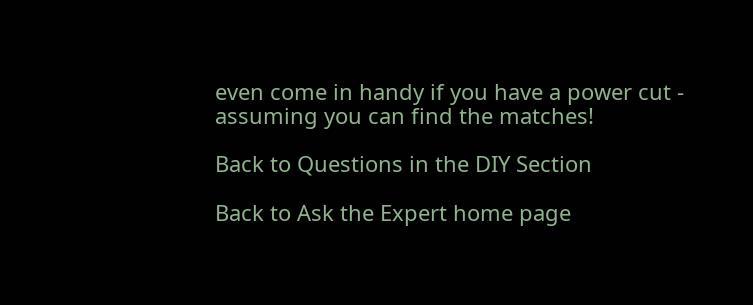even come in handy if you have a power cut - assuming you can find the matches!

Back to Questions in the DIY Section

Back to Ask the Expert home page